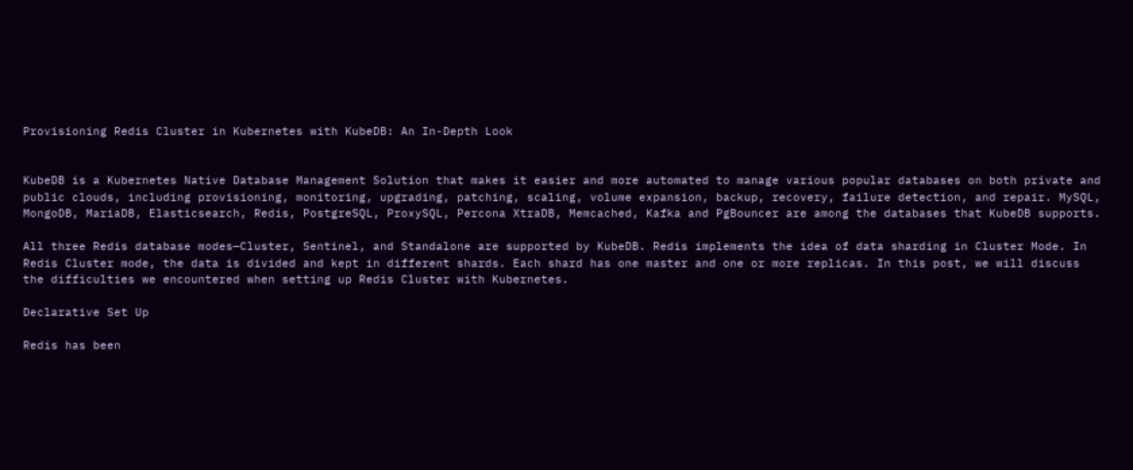Provisioning Redis Cluster in Kubernetes with KubeDB: An In-Depth Look


KubeDB is a Kubernetes Native Database Management Solution that makes it easier and more automated to manage various popular databases on both private and public clouds, including provisioning, monitoring, upgrading, patching, scaling, volume expansion, backup, recovery, failure detection, and repair. MySQL, MongoDB, MariaDB, Elasticsearch, Redis, PostgreSQL, ProxySQL, Percona XtraDB, Memcached, Kafka and PgBouncer are among the databases that KubeDB supports.

All three Redis database modes—Cluster, Sentinel, and Standalone are supported by KubeDB. Redis implements the idea of data sharding in Cluster Mode. In Redis Cluster mode, the data is divided and kept in different shards. Each shard has one master and one or more replicas. In this post, we will discuss the difficulties we encountered when setting up Redis Cluster with Kubernetes.

Declarative Set Up

Redis has been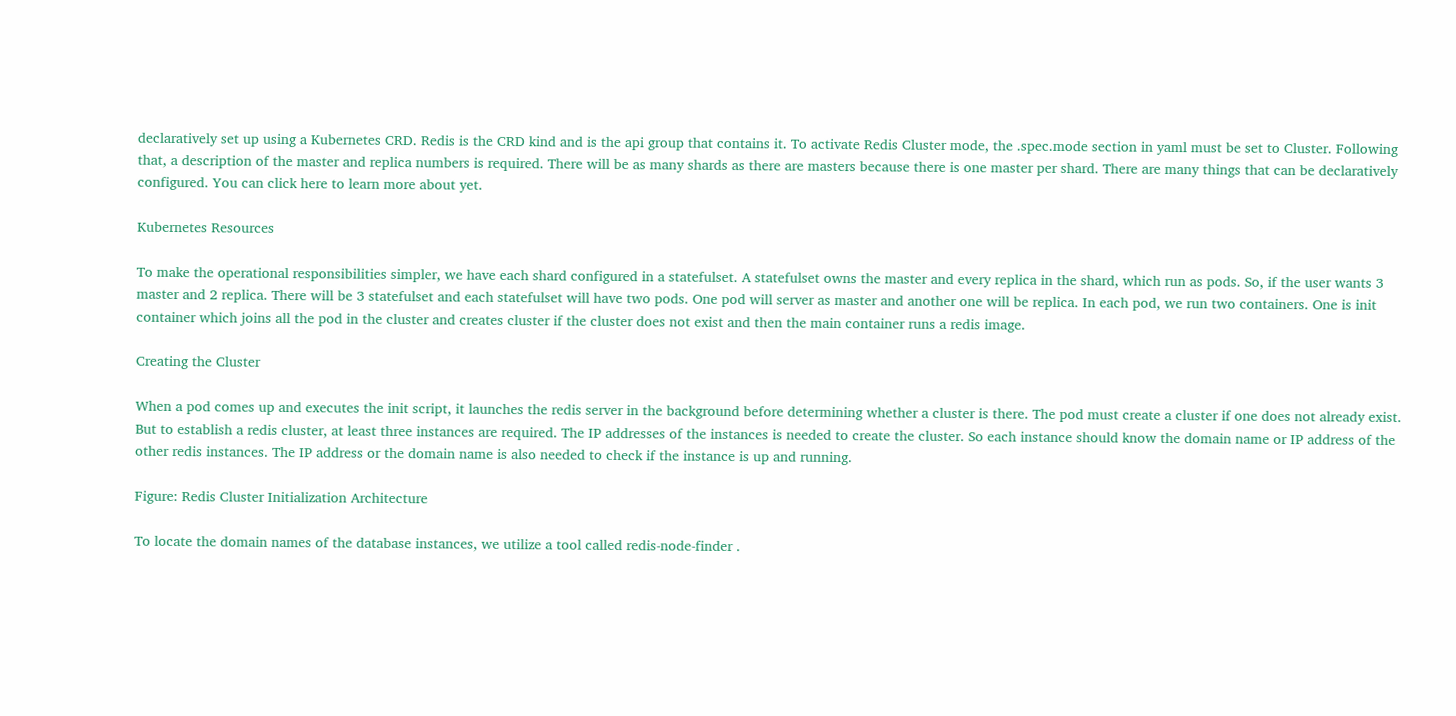declaratively set up using a Kubernetes CRD. Redis is the CRD kind and is the api group that contains it. To activate Redis Cluster mode, the .spec.mode section in yaml must be set to Cluster. Following that, a description of the master and replica numbers is required. There will be as many shards as there are masters because there is one master per shard. There are many things that can be declaratively configured. You can click here to learn more about yet.

Kubernetes Resources

To make the operational responsibilities simpler, we have each shard configured in a statefulset. A statefulset owns the master and every replica in the shard, which run as pods. So, if the user wants 3 master and 2 replica. There will be 3 statefulset and each statefulset will have two pods. One pod will server as master and another one will be replica. In each pod, we run two containers. One is init container which joins all the pod in the cluster and creates cluster if the cluster does not exist and then the main container runs a redis image.

Creating the Cluster

When a pod comes up and executes the init script, it launches the redis server in the background before determining whether a cluster is there. The pod must create a cluster if one does not already exist. But to establish a redis cluster, at least three instances are required. The IP addresses of the instances is needed to create the cluster. So each instance should know the domain name or IP address of the other redis instances. The IP address or the domain name is also needed to check if the instance is up and running.

Figure: Redis Cluster Initialization Architecture

To locate the domain names of the database instances, we utilize a tool called redis-node-finder .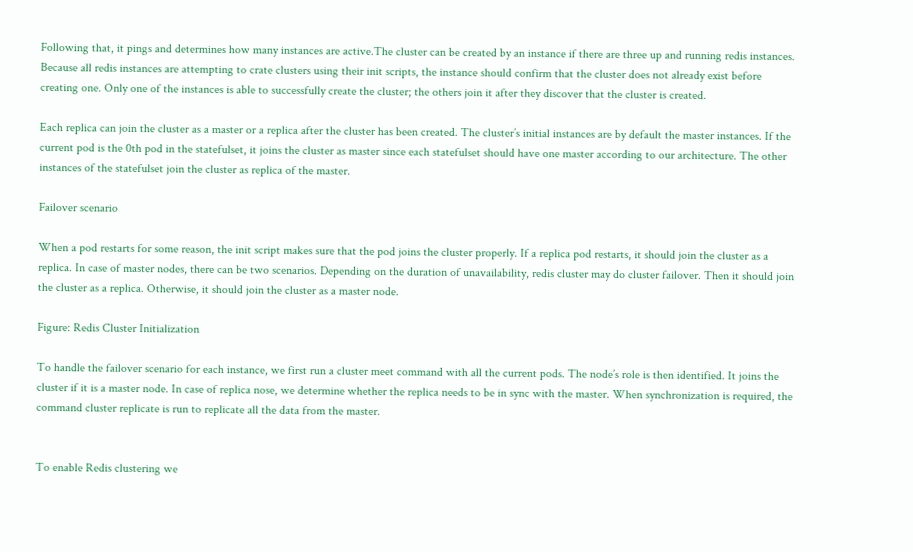Following that, it pings and determines how many instances are active.The cluster can be created by an instance if there are three up and running redis instances. Because all redis instances are attempting to crate clusters using their init scripts, the instance should confirm that the cluster does not already exist before creating one. Only one of the instances is able to successfully create the cluster; the others join it after they discover that the cluster is created.

Each replica can join the cluster as a master or a replica after the cluster has been created. The cluster’s initial instances are by default the master instances. If the current pod is the 0th pod in the statefulset, it joins the cluster as master since each statefulset should have one master according to our architecture. The other instances of the statefulset join the cluster as replica of the master.

Failover scenario

When a pod restarts for some reason, the init script makes sure that the pod joins the cluster properly. If a replica pod restarts, it should join the cluster as a replica. In case of master nodes, there can be two scenarios. Depending on the duration of unavailability, redis cluster may do cluster failover. Then it should join the cluster as a replica. Otherwise, it should join the cluster as a master node.

Figure: Redis Cluster Initialization

To handle the failover scenario for each instance, we first run a cluster meet command with all the current pods. The node’s role is then identified. It joins the cluster if it is a master node. In case of replica nose, we determine whether the replica needs to be in sync with the master. When synchronization is required, the command cluster replicate is run to replicate all the data from the master.


To enable Redis clustering we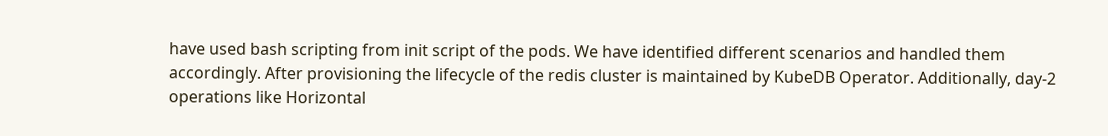have used bash scripting from init script of the pods. We have identified different scenarios and handled them accordingly. After provisioning the lifecycle of the redis cluster is maintained by KubeDB Operator. Additionally, day-2 operations like Horizontal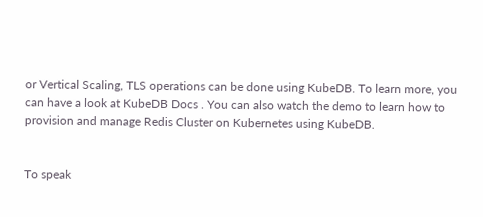or Vertical Scaling, TLS operations can be done using KubeDB. To learn more, you can have a look at KubeDB Docs . You can also watch the demo to learn how to provision and manage Redis Cluster on Kubernetes using KubeDB.


To speak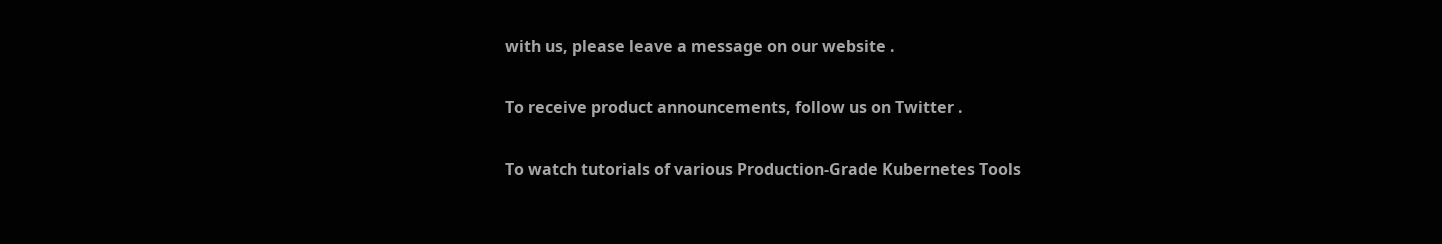with us, please leave a message on our website .

To receive product announcements, follow us on Twitter .

To watch tutorials of various Production-Grade Kubernetes Tools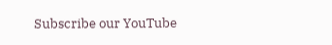Subscribe our YouTube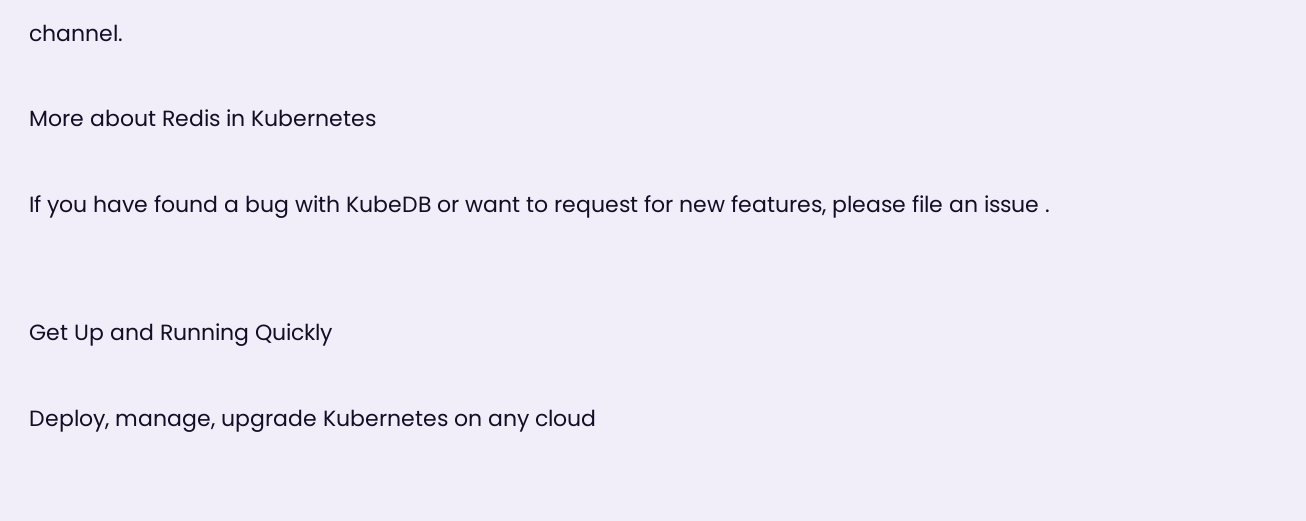channel.

More about Redis in Kubernetes

If you have found a bug with KubeDB or want to request for new features, please file an issue .


Get Up and Running Quickly

Deploy, manage, upgrade Kubernetes on any cloud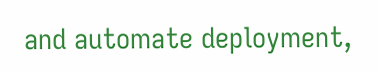and automate deployment,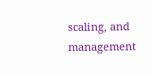scaling, and management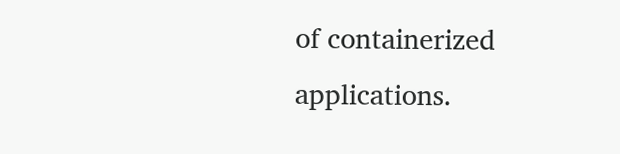of containerized applications.